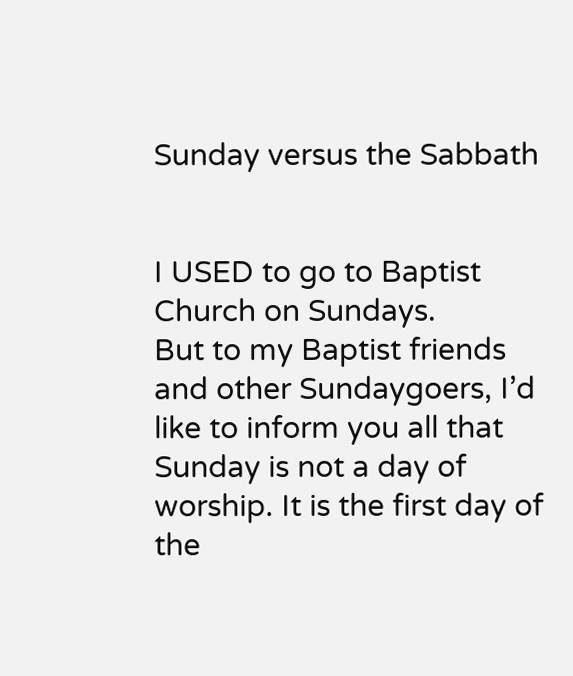Sunday versus the Sabbath


I USED to go to Baptist Church on Sundays.
But to my Baptist friends and other Sundaygoers, I’d like to inform you all that Sunday is not a day of worship. It is the first day of the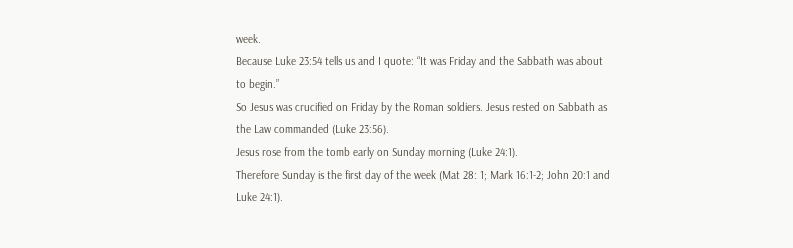week.
Because Luke 23:54 tells us and I quote: “It was Friday and the Sabbath was about to begin.”
So Jesus was crucified on Friday by the Roman soldiers. Jesus rested on Sabbath as the Law commanded (Luke 23:56).
Jesus rose from the tomb early on Sunday morning (Luke 24:1).
Therefore Sunday is the first day of the week (Mat 28: 1; Mark 16:1-2; John 20:1 and Luke 24:1).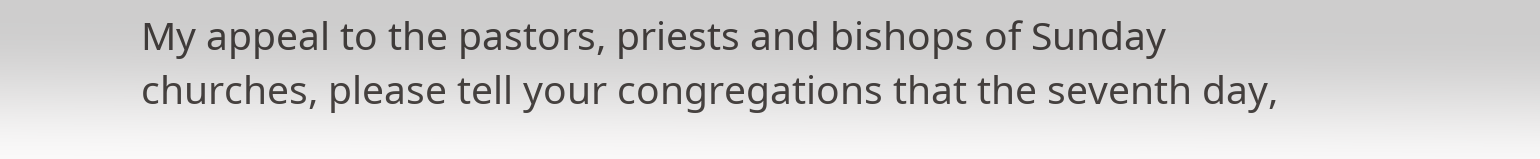My appeal to the pastors, priests and bishops of Sunday churches, please tell your congregations that the seventh day,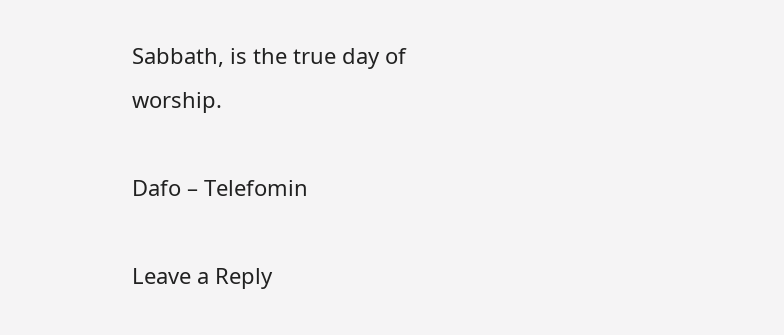Sabbath, is the true day of worship.

Dafo – Telefomin

Leave a Reply